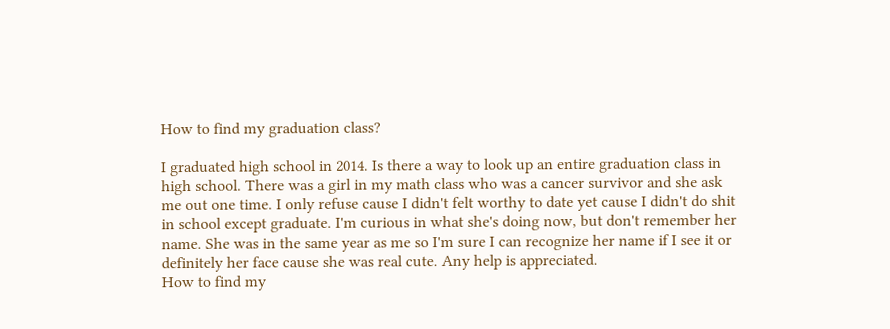How to find my graduation class?

I graduated high school in 2014. Is there a way to look up an entire graduation class in high school. There was a girl in my math class who was a cancer survivor and she ask me out one time. I only refuse cause I didn't felt worthy to date yet cause I didn't do shit in school except graduate. I'm curious in what she's doing now, but don't remember her name. She was in the same year as me so I'm sure I can recognize her name if I see it or definitely her face cause she was real cute. Any help is appreciated.
How to find my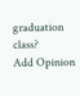graduation class?
Add Opinion